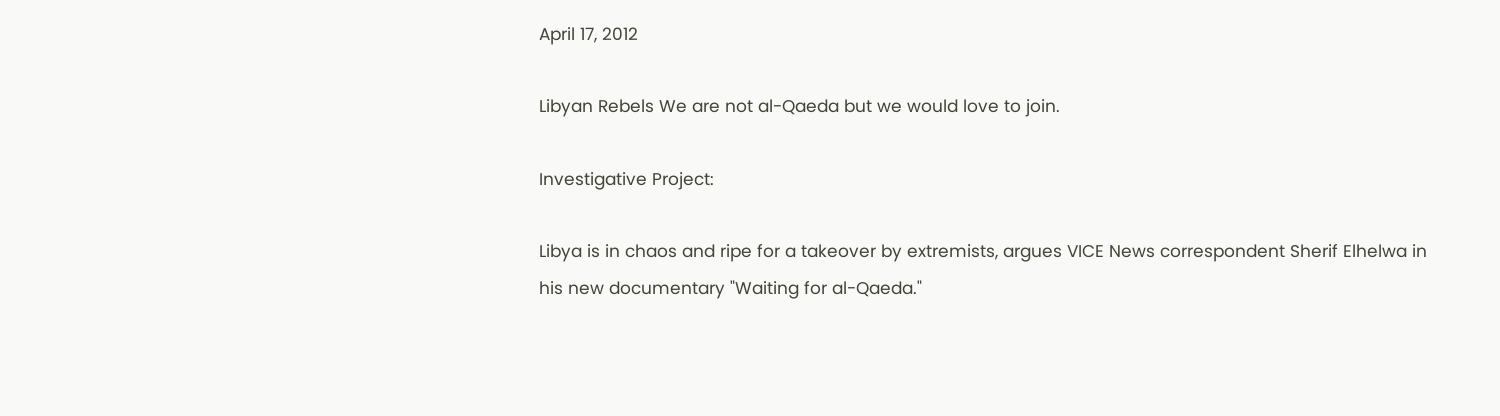April 17, 2012

Libyan Rebels We are not al-Qaeda but we would love to join.

Investigative Project:

Libya is in chaos and ripe for a takeover by extremists, argues VICE News correspondent Sherif Elhelwa in his new documentary "Waiting for al-Qaeda."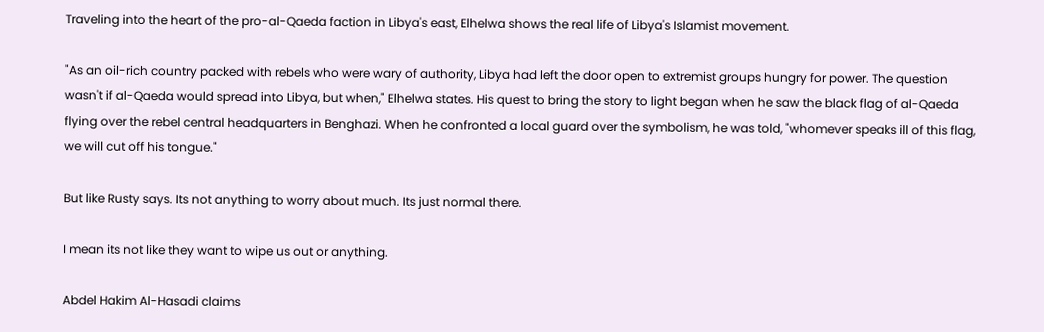Traveling into the heart of the pro-al-Qaeda faction in Libya's east, Elhelwa shows the real life of Libya's Islamist movement.

"As an oil-rich country packed with rebels who were wary of authority, Libya had left the door open to extremist groups hungry for power. The question wasn't if al-Qaeda would spread into Libya, but when," Elhelwa states. His quest to bring the story to light began when he saw the black flag of al-Qaeda flying over the rebel central headquarters in Benghazi. When he confronted a local guard over the symbolism, he was told, "whomever speaks ill of this flag, we will cut off his tongue."

But like Rusty says. Its not anything to worry about much. Its just normal there.

I mean its not like they want to wipe us out or anything.

Abdel Hakim Al-Hasadi claims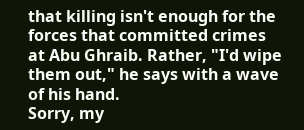that killing isn't enough for the forces that committed crimes at Abu Ghraib. Rather, "I'd wipe them out," he says with a wave of his hand.
Sorry, my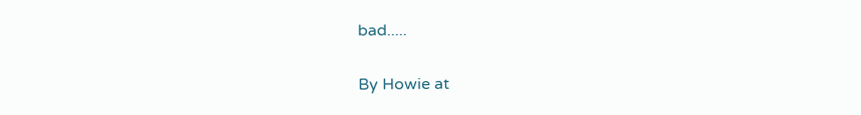bad.....

By Howie at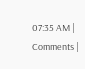07:35 AM | Comments |